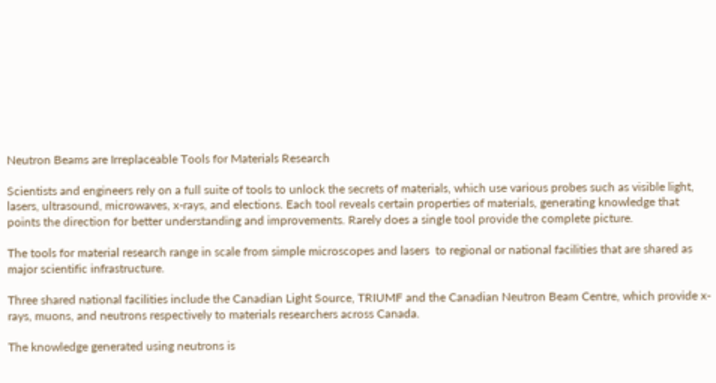Neutron Beams are Irreplaceable Tools for Materials Research

Scientists and engineers rely on a full suite of tools to unlock the secrets of materials, which use various probes such as visible light, lasers, ultrasound, microwaves, x-rays, and elections. Each tool reveals certain properties of materials, generating knowledge that points the direction for better understanding and improvements. Rarely does a single tool provide the complete picture.

The tools for material research range in scale from simple microscopes and lasers  to regional or national facilities that are shared as major scientific infrastructure.

Three shared national facilities include the Canadian Light Source, TRIUMF and the Canadian Neutron Beam Centre, which provide x-rays, muons, and neutrons respectively to materials researchers across Canada.

The knowledge generated using neutrons is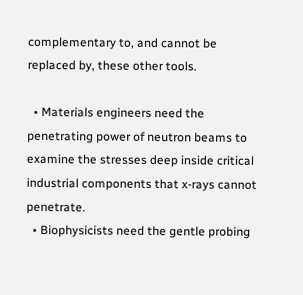complementary to, and cannot be replaced by, these other tools.

  • Materials engineers need the penetrating power of neutron beams to examine the stresses deep inside critical industrial components that x-rays cannot penetrate.
  • Biophysicists need the gentle probing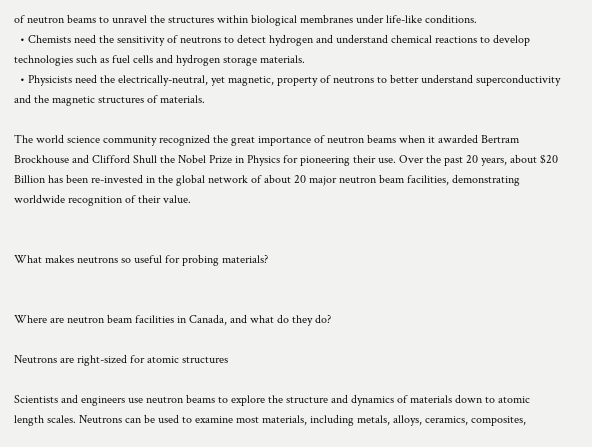of neutron beams to unravel the structures within biological membranes under life-like conditions.
  • Chemists need the sensitivity of neutrons to detect hydrogen and understand chemical reactions to develop technologies such as fuel cells and hydrogen storage materials.
  • Physicists need the electrically-neutral, yet magnetic, property of neutrons to better understand superconductivity and the magnetic structures of materials.

The world science community recognized the great importance of neutron beams when it awarded Bertram Brockhouse and Clifford Shull the Nobel Prize in Physics for pioneering their use. Over the past 20 years, about $20 Billion has been re-invested in the global network of about 20 major neutron beam facilities, demonstrating worldwide recognition of their value.


What makes neutrons so useful for probing materials?


Where are neutron beam facilities in Canada, and what do they do?

Neutrons are right-sized for atomic structures

Scientists and engineers use neutron beams to explore the structure and dynamics of materials down to atomic length scales. Neutrons can be used to examine most materials, including metals, alloys, ceramics, composites,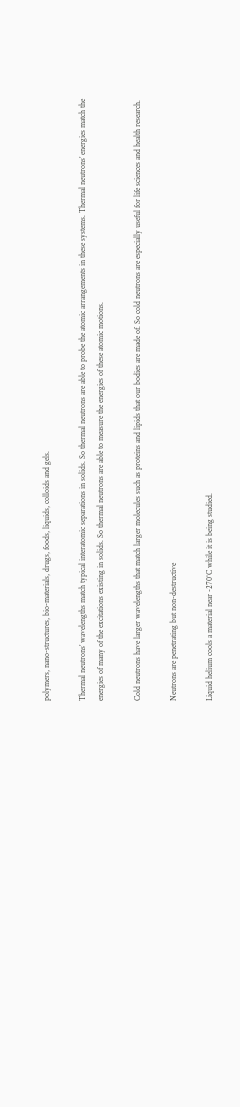polymers, nano-structures, bio-materials, drugs, foods, liquids, colloids and gels.

Thermal neutrons’ wavelengths match typical interatomic separations in solids. So thermal neutrons are able to probe the atomic arrangements in these systems. Thermal neutrons’ energies match the energies of many of the excitations existing in solids. So thermal neutrons are able to measure the energies of these atomic motions.

Cold neutrons have larger wavelengths that match larger molecules such as proteins and lipids that our bodies are made of. So cold neutrons are especially useful for life sciences and health research.

Neutrons are penetrating but non-destructive

Liquid helium cools a material near -270°C while it is being studied.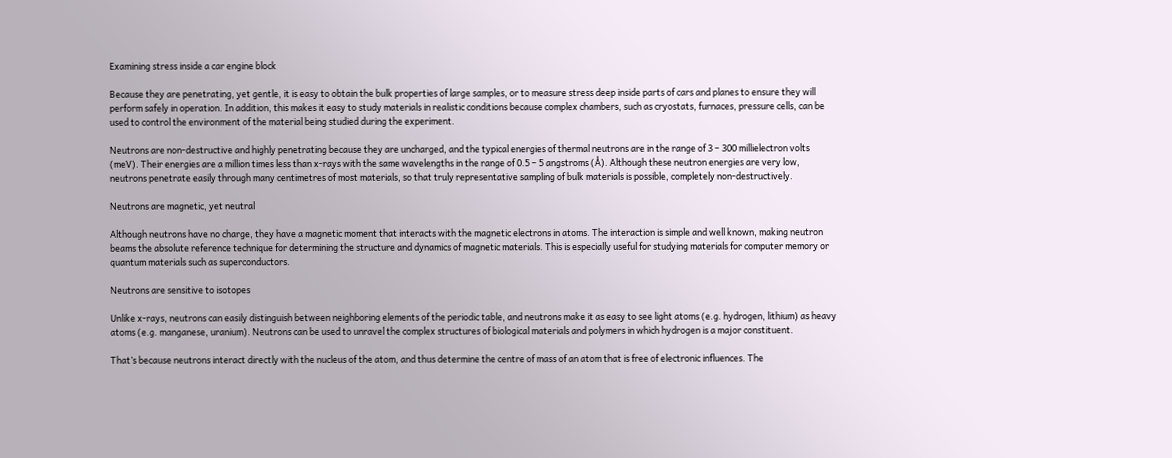Examining stress inside a car engine block

Because they are penetrating, yet gentle, it is easy to obtain the bulk properties of large samples, or to measure stress deep inside parts of cars and planes to ensure they will perform safely in operation. In addition, this makes it easy to study materials in realistic conditions because complex chambers, such as cryostats, furnaces, pressure cells, can be used to control the environment of the material being studied during the experiment.

Neutrons are non-destructive and highly penetrating because they are uncharged, and the typical energies of thermal neutrons are in the range of 3 – 300 millielectron volts (meV). Their energies are a million times less than x-rays with the same wavelengths in the range of 0.5 – 5 angstroms (Å). Although these neutron energies are very low, neutrons penetrate easily through many centimetres of most materials, so that truly representative sampling of bulk materials is possible, completely non-destructively.

Neutrons are magnetic, yet neutral

Although neutrons have no charge, they have a magnetic moment that interacts with the magnetic electrons in atoms. The interaction is simple and well known, making neutron beams the absolute reference technique for determining the structure and dynamics of magnetic materials. This is especially useful for studying materials for computer memory or quantum materials such as superconductors.

Neutrons are sensitive to isotopes

Unlike x-rays, neutrons can easily distinguish between neighboring elements of the periodic table, and neutrons make it as easy to see light atoms (e.g. hydrogen, lithium) as heavy atoms (e.g. manganese, uranium). Neutrons can be used to unravel the complex structures of biological materials and polymers in which hydrogen is a major constituent.

That’s because neutrons interact directly with the nucleus of the atom, and thus determine the centre of mass of an atom that is free of electronic influences. The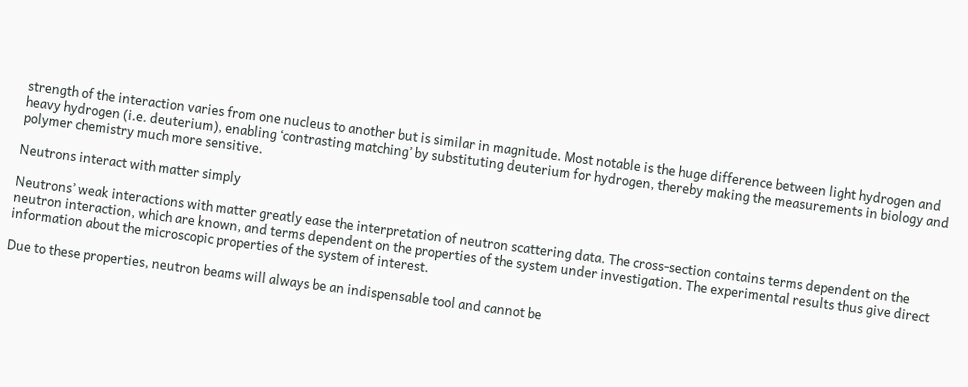strength of the interaction varies from one nucleus to another but is similar in magnitude. Most notable is the huge difference between light hydrogen and heavy hydrogen (i.e. deuterium), enabling ‘contrasting matching’ by substituting deuterium for hydrogen, thereby making the measurements in biology and polymer chemistry much more sensitive.

Neutrons interact with matter simply

Neutrons’ weak interactions with matter greatly ease the interpretation of neutron scattering data. The cross-section contains terms dependent on the neutron interaction, which are known, and terms dependent on the properties of the system under investigation. The experimental results thus give direct information about the microscopic properties of the system of interest.

Due to these properties, neutron beams will always be an indispensable tool and cannot be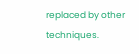replaced by other techniques.